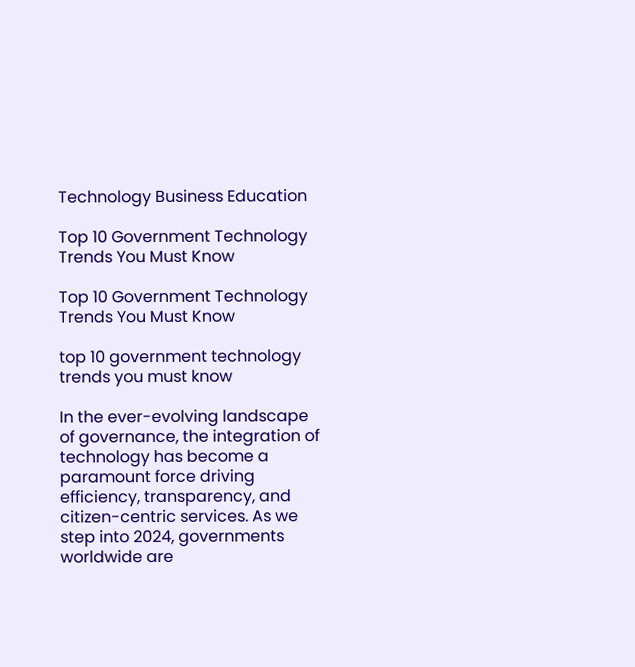Technology Business Education

Top 10 Government Technology Trends You Must Know

Top 10 Government Technology Trends You Must Know

top 10 government technology trends you must know

In the ever-evolving landscape of governance, the integration of technology has become a paramount force driving efficiency, transparency, and citizen-centric services. As we step into 2024, governments worldwide are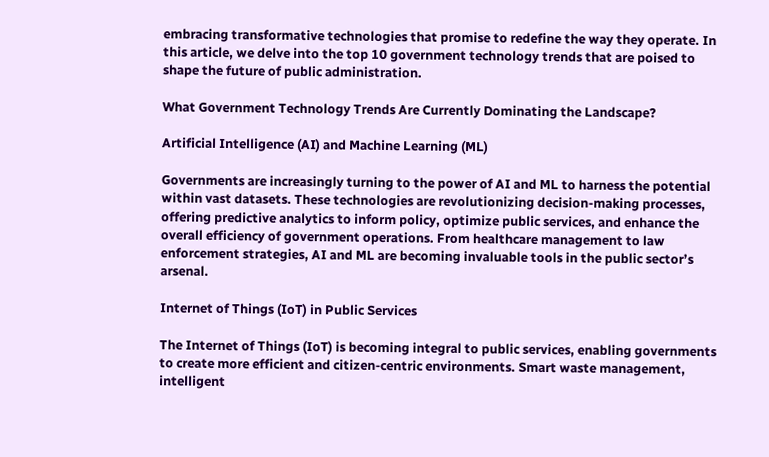embracing transformative technologies that promise to redefine the way they operate. In this article, we delve into the top 10 government technology trends that are poised to shape the future of public administration.

What Government Technology Trends Are Currently Dominating the Landscape?

Artificial Intelligence (AI) and Machine Learning (ML)

Governments are increasingly turning to the power of AI and ML to harness the potential within vast datasets. These technologies are revolutionizing decision-making processes, offering predictive analytics to inform policy, optimize public services, and enhance the overall efficiency of government operations. From healthcare management to law enforcement strategies, AI and ML are becoming invaluable tools in the public sector’s arsenal.

Internet of Things (IoT) in Public Services

The Internet of Things (IoT) is becoming integral to public services, enabling governments to create more efficient and citizen-centric environments. Smart waste management, intelligent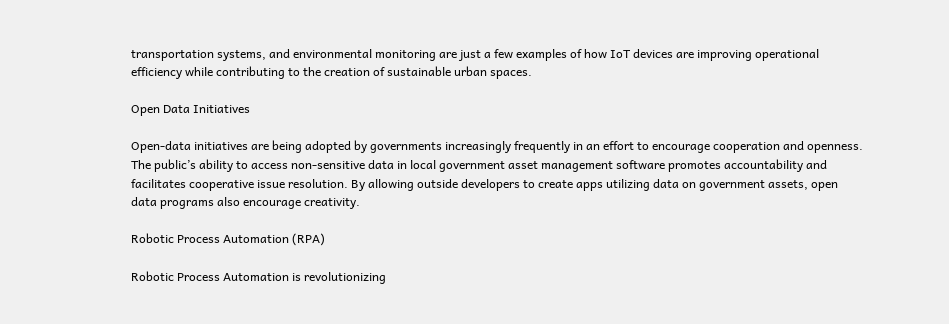transportation systems, and environmental monitoring are just a few examples of how IoT devices are improving operational efficiency while contributing to the creation of sustainable urban spaces.

Open Data Initiatives

Open-data initiatives are being adopted by governments increasingly frequently in an effort to encourage cooperation and openness. The public’s ability to access non-sensitive data in local government asset management software promotes accountability and facilitates cooperative issue resolution. By allowing outside developers to create apps utilizing data on government assets, open data programs also encourage creativity.

Robotic Process Automation (RPA)

Robotic Process Automation is revolutionizing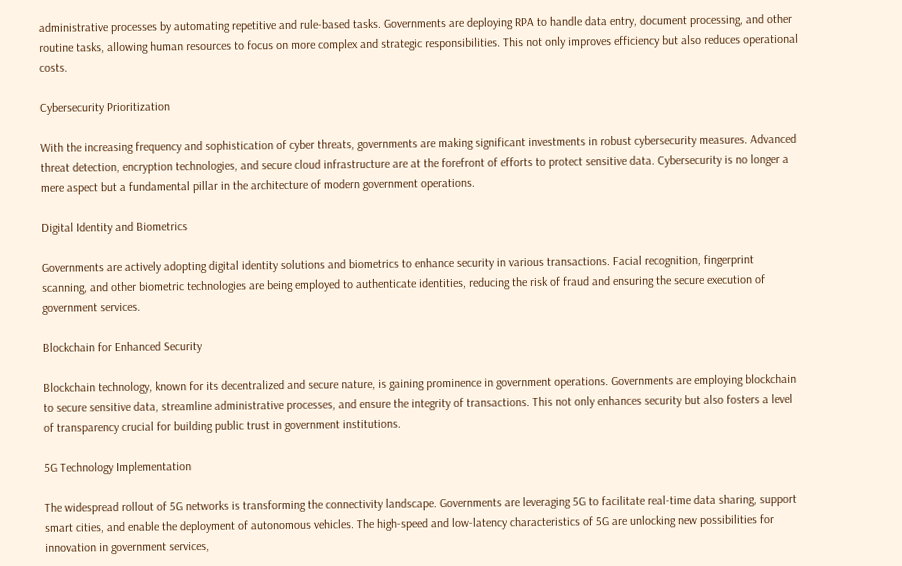administrative processes by automating repetitive and rule-based tasks. Governments are deploying RPA to handle data entry, document processing, and other routine tasks, allowing human resources to focus on more complex and strategic responsibilities. This not only improves efficiency but also reduces operational costs.

Cybersecurity Prioritization

With the increasing frequency and sophistication of cyber threats, governments are making significant investments in robust cybersecurity measures. Advanced threat detection, encryption technologies, and secure cloud infrastructure are at the forefront of efforts to protect sensitive data. Cybersecurity is no longer a mere aspect but a fundamental pillar in the architecture of modern government operations.

Digital Identity and Biometrics

Governments are actively adopting digital identity solutions and biometrics to enhance security in various transactions. Facial recognition, fingerprint scanning, and other biometric technologies are being employed to authenticate identities, reducing the risk of fraud and ensuring the secure execution of government services.

Blockchain for Enhanced Security

Blockchain technology, known for its decentralized and secure nature, is gaining prominence in government operations. Governments are employing blockchain to secure sensitive data, streamline administrative processes, and ensure the integrity of transactions. This not only enhances security but also fosters a level of transparency crucial for building public trust in government institutions.

5G Technology Implementation

The widespread rollout of 5G networks is transforming the connectivity landscape. Governments are leveraging 5G to facilitate real-time data sharing, support smart cities, and enable the deployment of autonomous vehicles. The high-speed and low-latency characteristics of 5G are unlocking new possibilities for innovation in government services,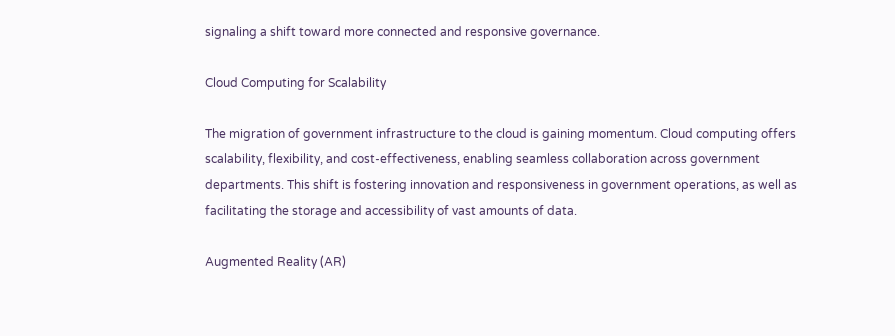signaling a shift toward more connected and responsive governance.

Cloud Computing for Scalability

The migration of government infrastructure to the cloud is gaining momentum. Cloud computing offers scalability, flexibility, and cost-effectiveness, enabling seamless collaboration across government departments. This shift is fostering innovation and responsiveness in government operations, as well as facilitating the storage and accessibility of vast amounts of data.

Augmented Reality (AR)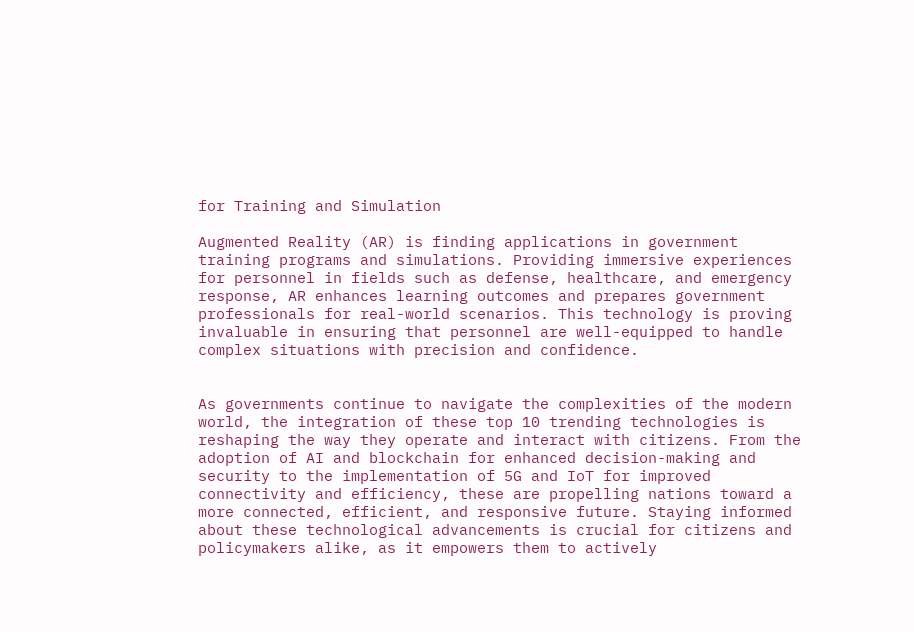for Training and Simulation

Augmented Reality (AR) is finding applications in government training programs and simulations. Providing immersive experiences for personnel in fields such as defense, healthcare, and emergency response, AR enhances learning outcomes and prepares government professionals for real-world scenarios. This technology is proving invaluable in ensuring that personnel are well-equipped to handle complex situations with precision and confidence.


As governments continue to navigate the complexities of the modern world, the integration of these top 10 trending technologies is reshaping the way they operate and interact with citizens. From the adoption of AI and blockchain for enhanced decision-making and security to the implementation of 5G and IoT for improved connectivity and efficiency, these are propelling nations toward a more connected, efficient, and responsive future. Staying informed about these technological advancements is crucial for citizens and policymakers alike, as it empowers them to actively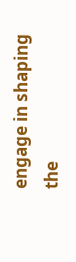engage in shaping the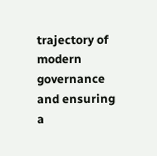trajectory of modern governance and ensuring a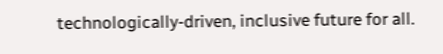technologically-driven, inclusive future for all.